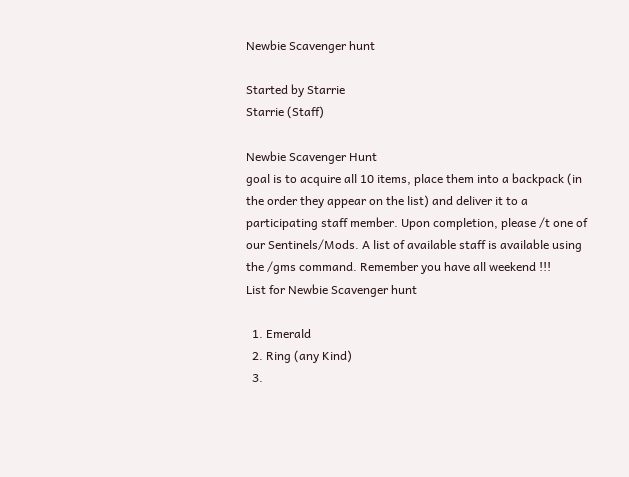Newbie Scavenger hunt

Started by Starrie
Starrie (Staff)

Newbie Scavenger Hunt
goal is to acquire all 10 items, place them into a backpack (in the order they appear on the list) and deliver it to a participating staff member. Upon completion, please /t one of our Sentinels/Mods. A list of available staff is available using the /gms command. Remember you have all weekend !!!
List for Newbie Scavenger hunt

  1. Emerald
  2. Ring (any Kind)
  3.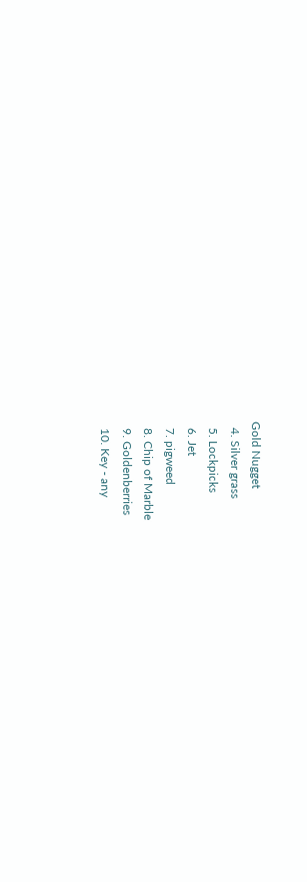Gold Nugget
  4. Silver grass
  5. Lockpicks
  6. Jet
  7. pigweed
  8. Chip of Marble
  9. Goldenberries
  10. Key - any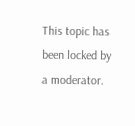This topic has been locked by a moderator.